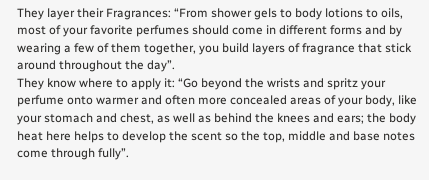They layer their Fragrances: “From shower gels to body lotions to oils, most of your favorite perfumes should come in different forms and by wearing a few of them together, you build layers of fragrance that stick around throughout the day”.
They know where to apply it: “Go beyond the wrists and spritz your perfume onto warmer and often more concealed areas of your body, like your stomach and chest, as well as behind the knees and ears; the body heat here helps to develop the scent so the top, middle and base notes come through fully”.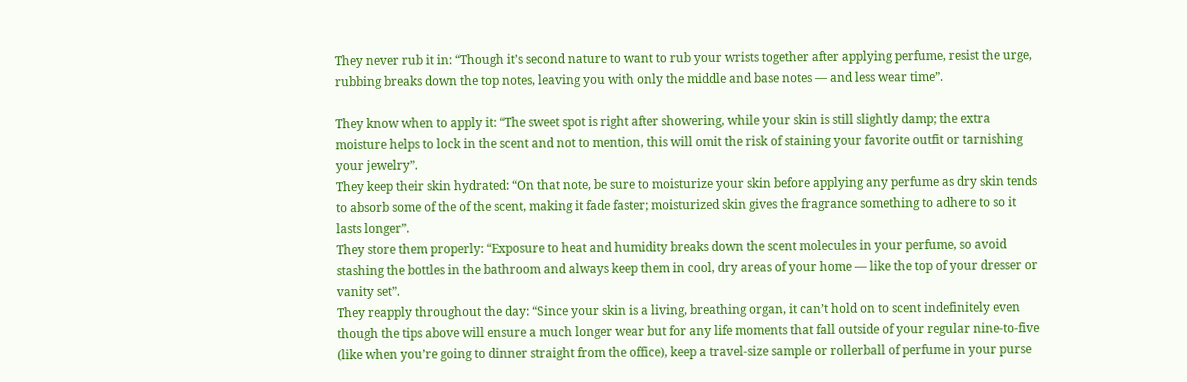They never rub it in: “Though it’s second nature to want to rub your wrists together after applying perfume, resist the urge, rubbing breaks down the top notes, leaving you with only the middle and base notes — and less wear time”.

They know when to apply it: “The sweet spot is right after showering, while your skin is still slightly damp; the extra moisture helps to lock in the scent and not to mention, this will omit the risk of staining your favorite outfit or tarnishing your jewelry”.
They keep their skin hydrated: “On that note, be sure to moisturize your skin before applying any perfume as dry skin tends to absorb some of the of the scent, making it fade faster; moisturized skin gives the fragrance something to adhere to so it lasts longer”.
They store them properly: “Exposure to heat and humidity breaks down the scent molecules in your perfume, so avoid stashing the bottles in the bathroom and always keep them in cool, dry areas of your home — like the top of your dresser or vanity set”.
They reapply throughout the day: “Since your skin is a living, breathing organ, it can’t hold on to scent indefinitely even though the tips above will ensure a much longer wear but for any life moments that fall outside of your regular nine-to-five (like when you’re going to dinner straight from the office), keep a travel-size sample or rollerball of perfume in your purse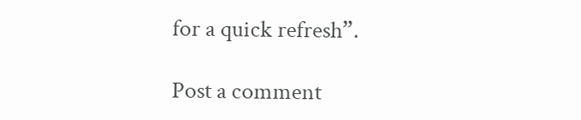for a quick refresh”.

Post a comment